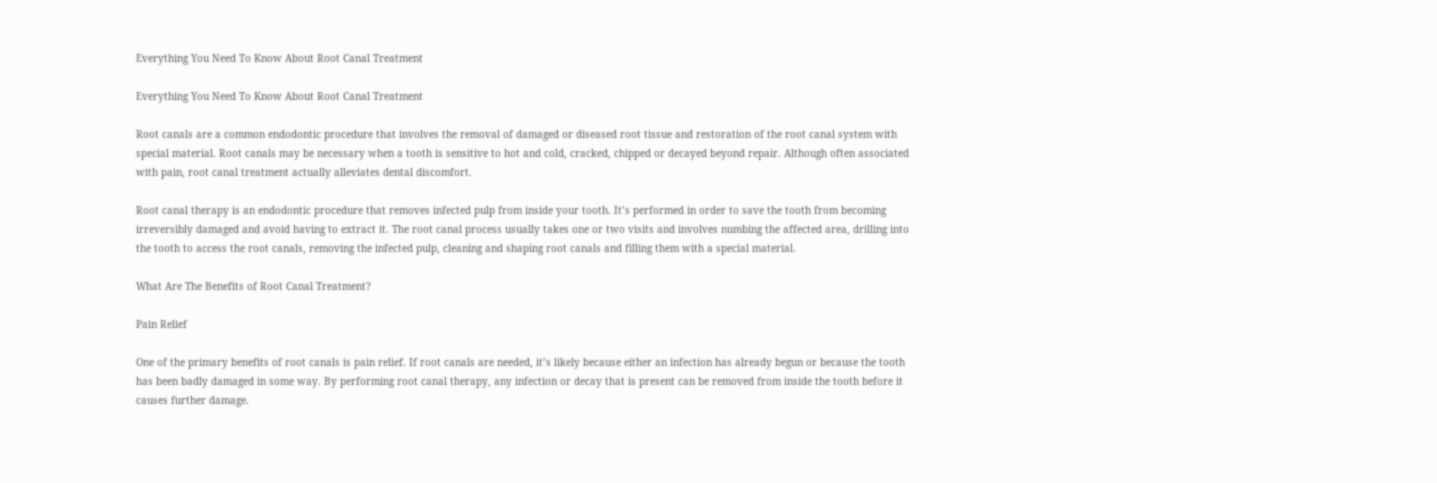Everything You Need To Know About Root Canal Treatment

Everything You Need To Know About Root Canal Treatment

Root canals are a common endodontic procedure that involves the removal of damaged or diseased root tissue and restoration of the root canal system with special material. Root canals may be necessary when a tooth is sensitive to hot and cold, cracked, chipped or decayed beyond repair. Although often associated with pain, root canal treatment actually alleviates dental discomfort.

Root canal therapy is an endodontic procedure that removes infected pulp from inside your tooth. It’s performed in order to save the tooth from becoming irreversibly damaged and avoid having to extract it. The root canal process usually takes one or two visits and involves numbing the affected area, drilling into the tooth to access the root canals, removing the infected pulp, cleaning and shaping root canals and filling them with a special material.

What Are The Benefits of Root Canal Treatment?

Pain Relief

One of the primary benefits of root canals is pain relief. If root canals are needed, it’s likely because either an infection has already begun or because the tooth has been badly damaged in some way. By performing root canal therapy, any infection or decay that is present can be removed from inside the tooth before it causes further damage.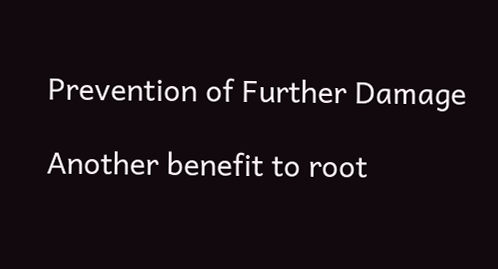Prevention of Further Damage

Another benefit to root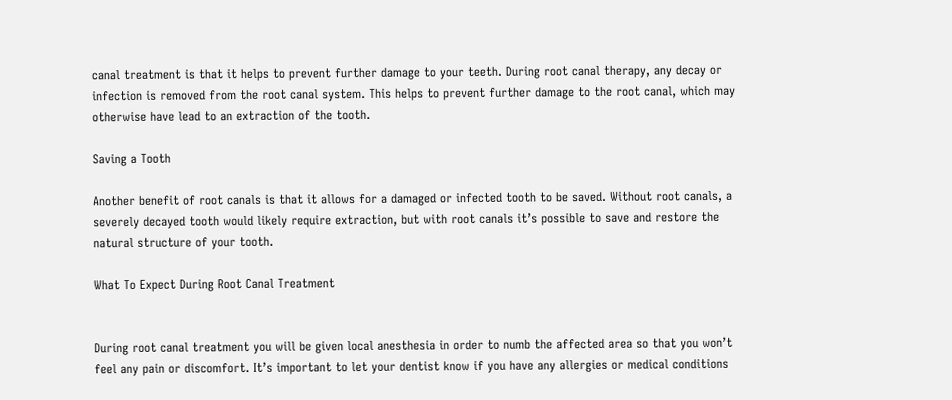canal treatment is that it helps to prevent further damage to your teeth. During root canal therapy, any decay or infection is removed from the root canal system. This helps to prevent further damage to the root canal, which may otherwise have lead to an extraction of the tooth.

Saving a Tooth

Another benefit of root canals is that it allows for a damaged or infected tooth to be saved. Without root canals, a severely decayed tooth would likely require extraction, but with root canals it’s possible to save and restore the natural structure of your tooth.

What To Expect During Root Canal Treatment


During root canal treatment you will be given local anesthesia in order to numb the affected area so that you won’t feel any pain or discomfort. It’s important to let your dentist know if you have any allergies or medical conditions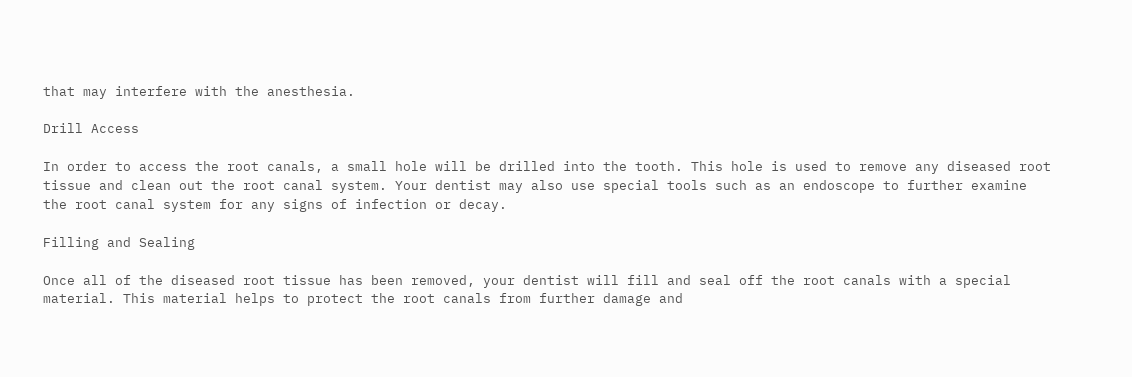that may interfere with the anesthesia.

Drill Access

In order to access the root canals, a small hole will be drilled into the tooth. This hole is used to remove any diseased root tissue and clean out the root canal system. Your dentist may also use special tools such as an endoscope to further examine the root canal system for any signs of infection or decay.

Filling and Sealing

Once all of the diseased root tissue has been removed, your dentist will fill and seal off the root canals with a special material. This material helps to protect the root canals from further damage and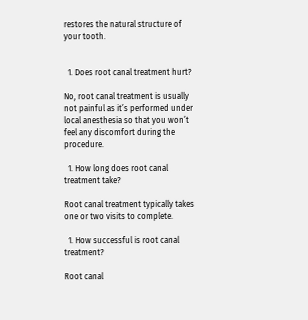restores the natural structure of your tooth.


  1. Does root canal treatment hurt?

No, root canal treatment is usually not painful as it’s performed under local anesthesia so that you won’t feel any discomfort during the procedure.

  1. How long does root canal treatment take?

Root canal treatment typically takes one or two visits to complete.

  1. How successful is root canal treatment?

Root canal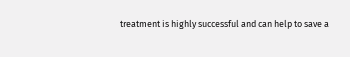treatment is highly successful and can help to save a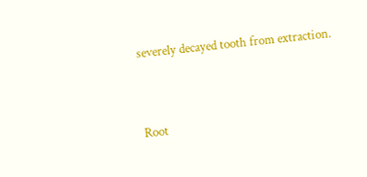severely decayed tooth from extraction.


Root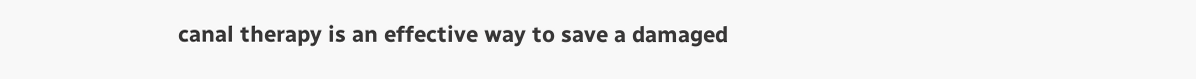canal therapy is an effective way to save a damaged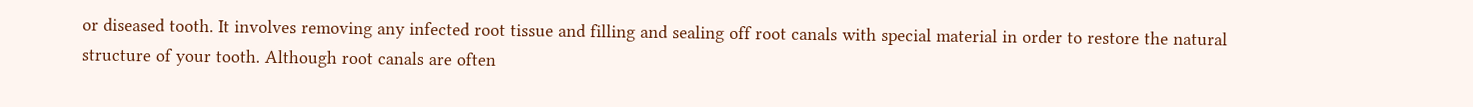or diseased tooth. It involves removing any infected root tissue and filling and sealing off root canals with special material in order to restore the natural structure of your tooth. Although root canals are often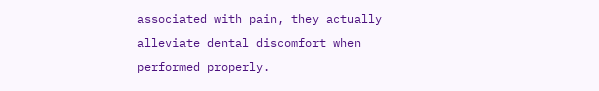associated with pain, they actually alleviate dental discomfort when performed properly.